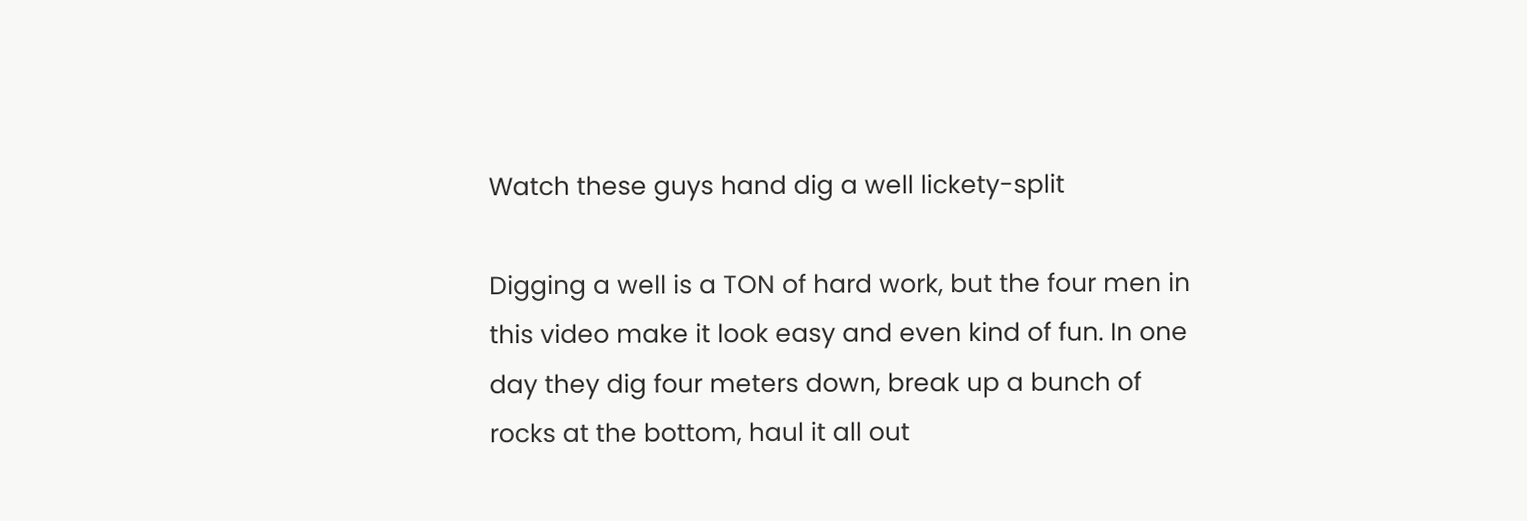Watch these guys hand dig a well lickety-split

Digging a well is a TON of hard work, but the four men in this video make it look easy and even kind of fun. In one day they dig four meters down, break up a bunch of rocks at the bottom, haul it all out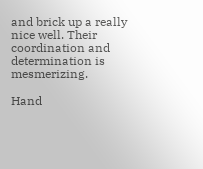and brick up a really nice well. Their coordination and determination is mesmerizing.

Hand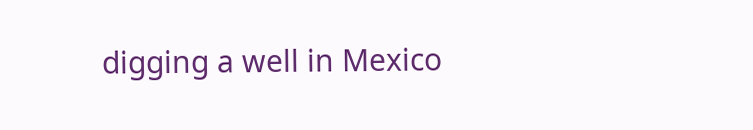digging a well in Mexico